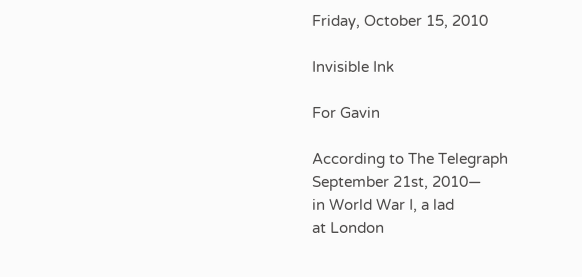Friday, October 15, 2010

Invisible Ink

For Gavin

According to The Telegraph
September 21st, 2010—
in World War I, a lad
at London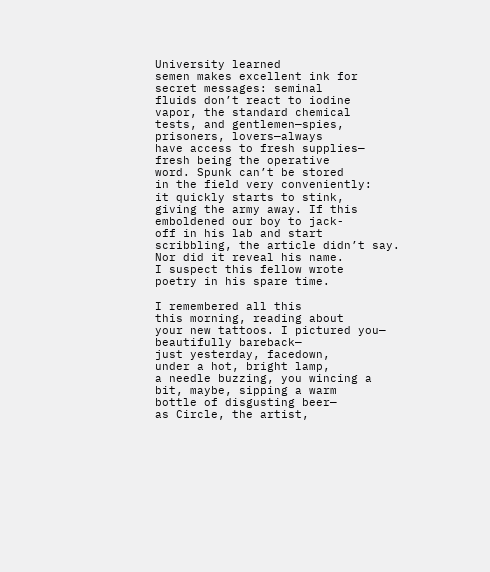University learned
semen makes excellent ink for
secret messages: seminal
fluids don’t react to iodine
vapor, the standard chemical
tests, and gentlemen—spies,
prisoners, lovers—always
have access to fresh supplies—
fresh being the operative
word. Spunk can’t be stored
in the field very conveniently:
it quickly starts to stink,
giving the army away. If this
emboldened our boy to jack-
off in his lab and start
scribbling, the article didn’t say.
Nor did it reveal his name.
I suspect this fellow wrote
poetry in his spare time.

I remembered all this
this morning, reading about
your new tattoos. I pictured you—
beautifully bareback—
just yesterday, facedown,
under a hot, bright lamp,
a needle buzzing, you wincing a
bit, maybe, sipping a warm
bottle of disgusting beer—
as Circle, the artist,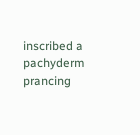inscribed a pachyderm
prancing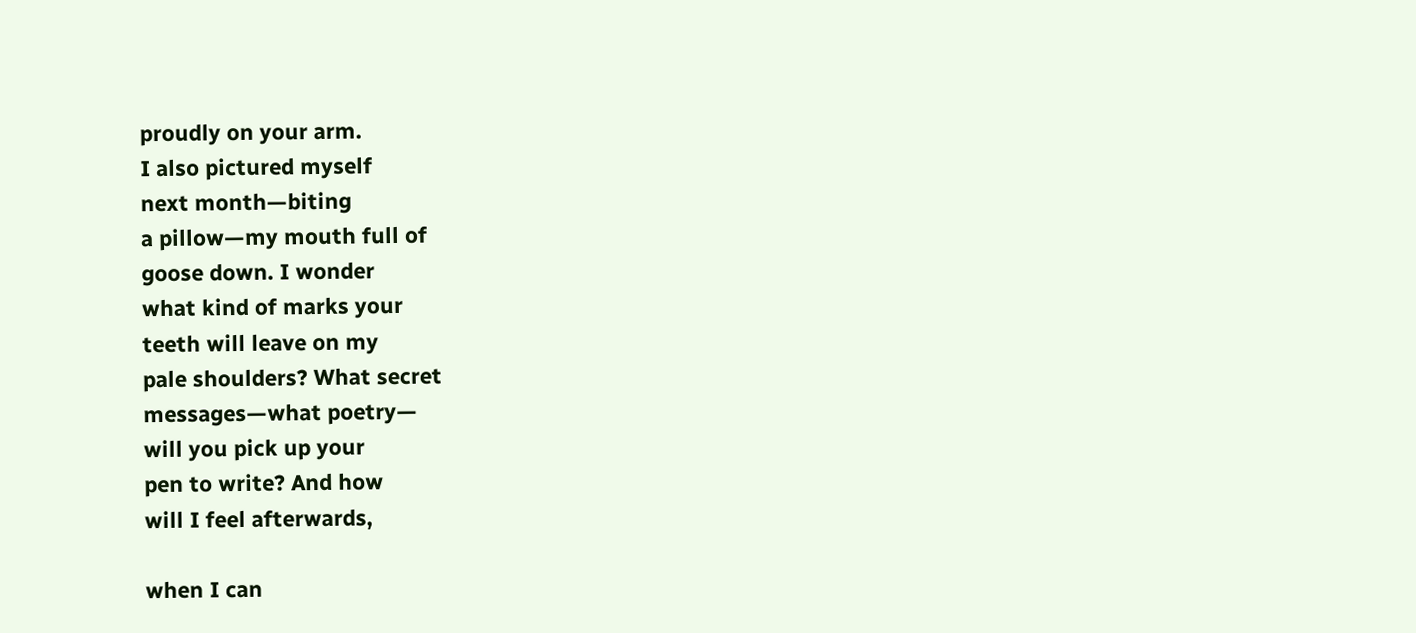proudly on your arm.
I also pictured myself
next month—biting
a pillow—my mouth full of
goose down. I wonder
what kind of marks your
teeth will leave on my
pale shoulders? What secret
messages—what poetry—
will you pick up your
pen to write? And how
will I feel afterwards,

when I can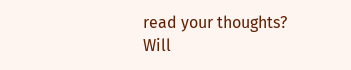read your thoughts?
Will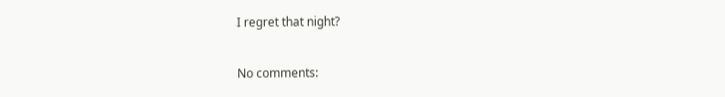I regret that night?

No comments: